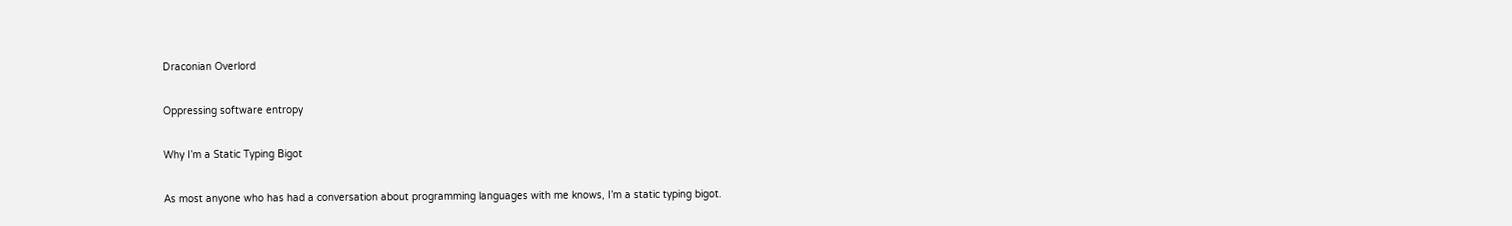Draconian Overlord

Oppressing software entropy

Why I’m a Static Typing Bigot

As most anyone who has had a conversation about programming languages with me knows, I’m a static typing bigot.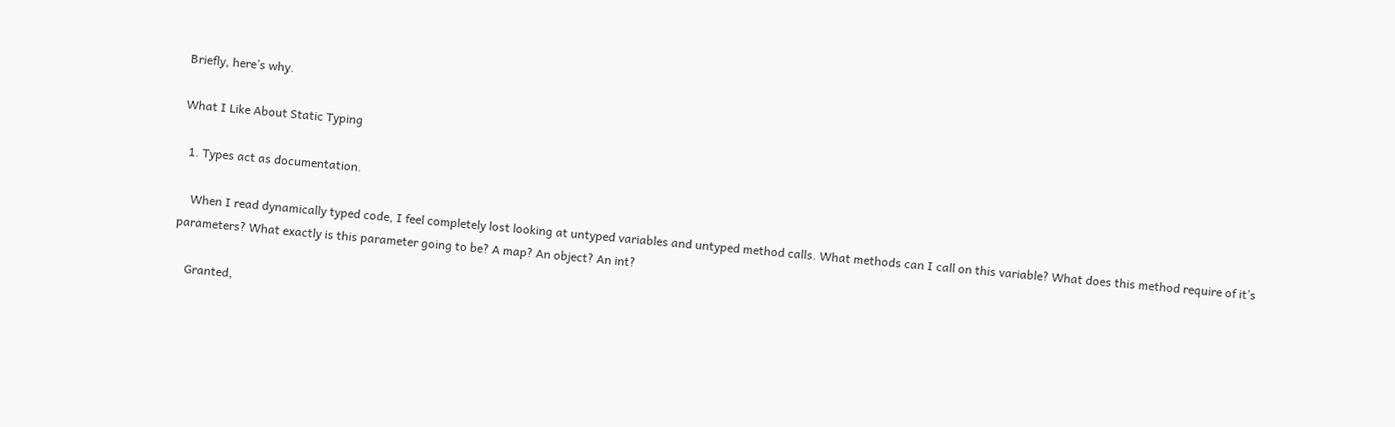Briefly, here’s why.

What I Like About Static Typing

  1. Types act as documentation.

    When I read dynamically typed code, I feel completely lost looking at untyped variables and untyped method calls. What methods can I call on this variable? What does this method require of it’s parameters? What exactly is this parameter going to be? A map? An object? An int?

    Granted,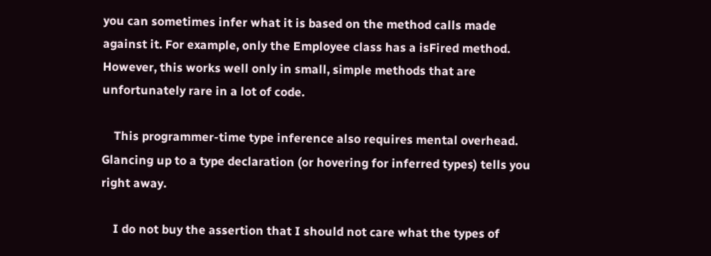you can sometimes infer what it is based on the method calls made against it. For example, only the Employee class has a isFired method. However, this works well only in small, simple methods that are unfortunately rare in a lot of code.

    This programmer-time type inference also requires mental overhead. Glancing up to a type declaration (or hovering for inferred types) tells you right away.

    I do not buy the assertion that I should not care what the types of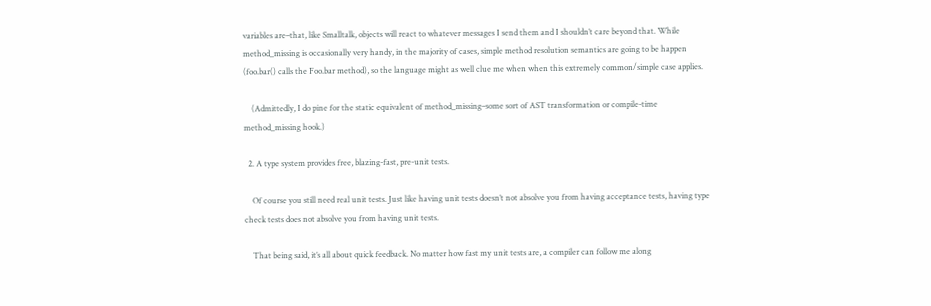variables are–that, like Smalltalk, objects will react to whatever messages I send them and I shouldn’t care beyond that. While method_missing is occasionally very handy, in the majority of cases, simple method resolution semantics are going to be happen (foo.bar() calls the Foo.bar method), so the language might as well clue me when when this extremely common/simple case applies.

    (Admittedly, I do pine for the static equivalent of method_missing–some sort of AST transformation or compile-time method_missing hook.)

  2. A type system provides free, blazing-fast, pre-unit tests.

    Of course you still need real unit tests. Just like having unit tests doesn’t not absolve you from having acceptance tests, having type check tests does not absolve you from having unit tests.

    That being said, it’s all about quick feedback. No matter how fast my unit tests are, a compiler can follow me along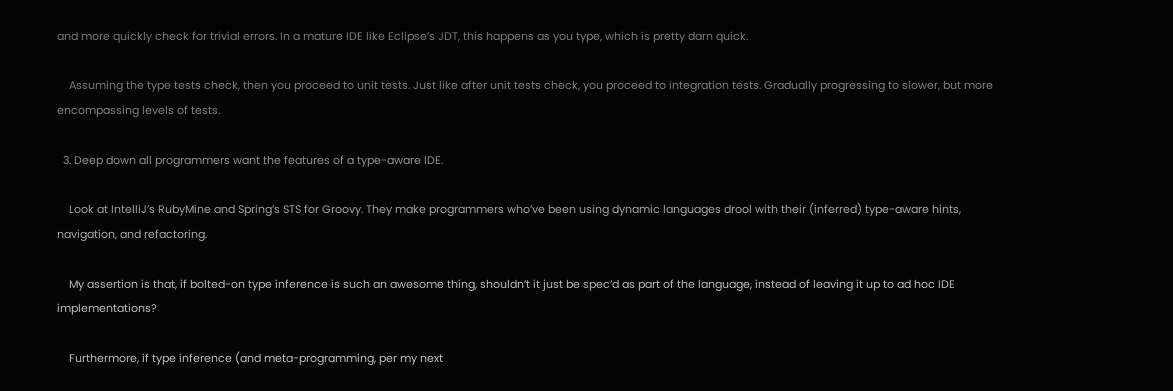and more quickly check for trivial errors. In a mature IDE like Eclipse’s JDT, this happens as you type, which is pretty darn quick.

    Assuming the type tests check, then you proceed to unit tests. Just like after unit tests check, you proceed to integration tests. Gradually progressing to slower, but more encompassing levels of tests.

  3. Deep down all programmers want the features of a type-aware IDE.

    Look at IntelliJ’s RubyMine and Spring’s STS for Groovy. They make programmers who’ve been using dynamic languages drool with their (inferred) type-aware hints, navigation, and refactoring.

    My assertion is that, if bolted-on type inference is such an awesome thing, shouldn’t it just be spec’d as part of the language, instead of leaving it up to ad hoc IDE implementations?

    Furthermore, if type inference (and meta-programming, per my next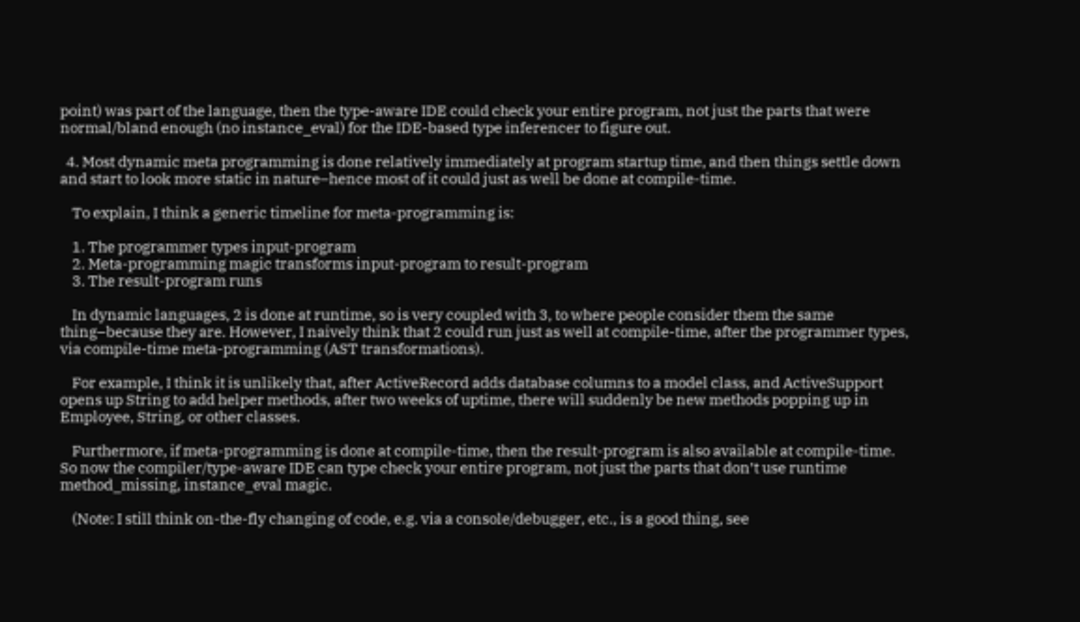point) was part of the language, then the type-aware IDE could check your entire program, not just the parts that were normal/bland enough (no instance_eval) for the IDE-based type inferencer to figure out.

  4. Most dynamic meta programming is done relatively immediately at program startup time, and then things settle down and start to look more static in nature–hence most of it could just as well be done at compile-time.

    To explain, I think a generic timeline for meta-programming is:

    1. The programmer types input-program
    2. Meta-programming magic transforms input-program to result-program
    3. The result-program runs

    In dynamic languages, 2 is done at runtime, so is very coupled with 3, to where people consider them the same thing–because they are. However, I naively think that 2 could run just as well at compile-time, after the programmer types, via compile-time meta-programming (AST transformations).

    For example, I think it is unlikely that, after ActiveRecord adds database columns to a model class, and ActiveSupport opens up String to add helper methods, after two weeks of uptime, there will suddenly be new methods popping up in Employee, String, or other classes.

    Furthermore, if meta-programming is done at compile-time, then the result-program is also available at compile-time. So now the compiler/type-aware IDE can type check your entire program, not just the parts that don’t use runtime method_missing, instance_eval magic.

    (Note: I still think on-the-fly changing of code, e.g. via a console/debugger, etc., is a good thing, see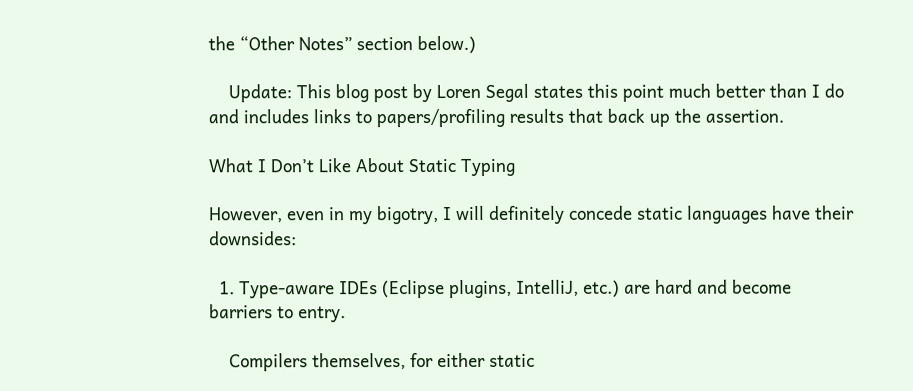the “Other Notes” section below.)

    Update: This blog post by Loren Segal states this point much better than I do and includes links to papers/profiling results that back up the assertion.

What I Don’t Like About Static Typing

However, even in my bigotry, I will definitely concede static languages have their downsides:

  1. Type-aware IDEs (Eclipse plugins, IntelliJ, etc.) are hard and become barriers to entry.

    Compilers themselves, for either static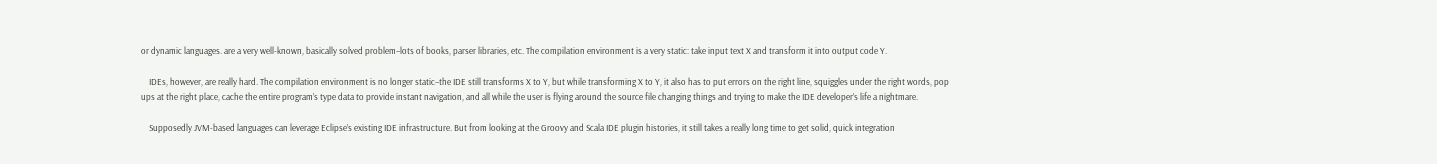or dynamic languages. are a very well-known, basically solved problem–lots of books, parser libraries, etc. The compilation environment is a very static: take input text X and transform it into output code Y.

    IDEs, however, are really hard. The compilation environment is no longer static–the IDE still transforms X to Y, but while transforming X to Y, it also has to put errors on the right line, squiggles under the right words, pop ups at the right place, cache the entire program’s type data to provide instant navigation, and all while the user is flying around the source file changing things and trying to make the IDE developer’s life a nightmare.

    Supposedly JVM-based languages can leverage Eclipse’s existing IDE infrastructure. But from looking at the Groovy and Scala IDE plugin histories, it still takes a really long time to get solid, quick integration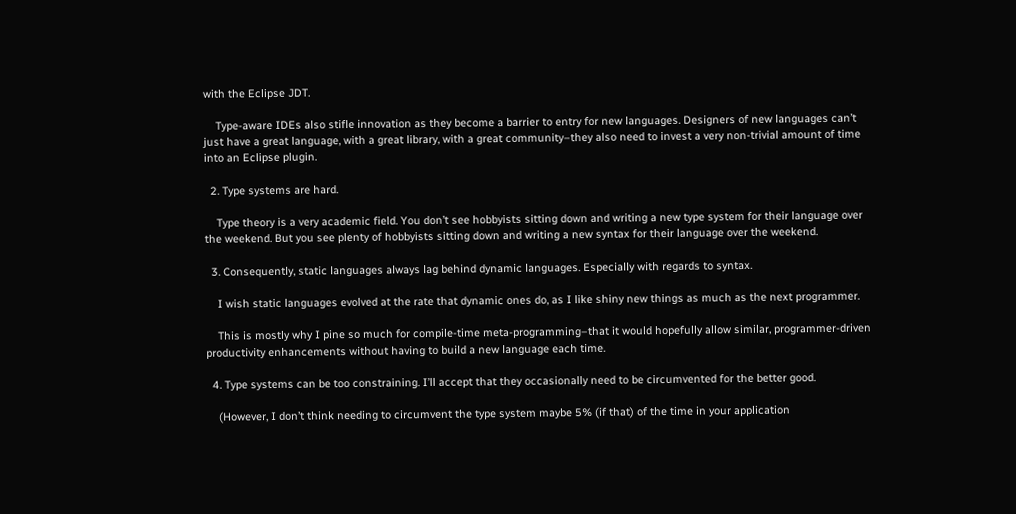with the Eclipse JDT.

    Type-aware IDEs also stifle innovation as they become a barrier to entry for new languages. Designers of new languages can’t just have a great language, with a great library, with a great community–they also need to invest a very non-trivial amount of time into an Eclipse plugin.

  2. Type systems are hard.

    Type theory is a very academic field. You don’t see hobbyists sitting down and writing a new type system for their language over the weekend. But you see plenty of hobbyists sitting down and writing a new syntax for their language over the weekend.

  3. Consequently, static languages always lag behind dynamic languages. Especially with regards to syntax.

    I wish static languages evolved at the rate that dynamic ones do, as I like shiny new things as much as the next programmer.

    This is mostly why I pine so much for compile-time meta-programming–that it would hopefully allow similar, programmer-driven productivity enhancements without having to build a new language each time.

  4. Type systems can be too constraining. I’ll accept that they occasionally need to be circumvented for the better good.

    (However, I don’t think needing to circumvent the type system maybe 5% (if that) of the time in your application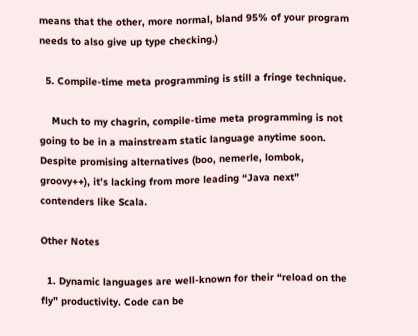means that the other, more normal, bland 95% of your program needs to also give up type checking.)

  5. Compile-time meta programming is still a fringe technique.

    Much to my chagrin, compile-time meta programming is not going to be in a mainstream static language anytime soon. Despite promising alternatives (boo, nemerle, lombok, groovy++), it’s lacking from more leading “Java next” contenders like Scala.

Other Notes

  1. Dynamic languages are well-known for their “reload on the fly” productivity. Code can be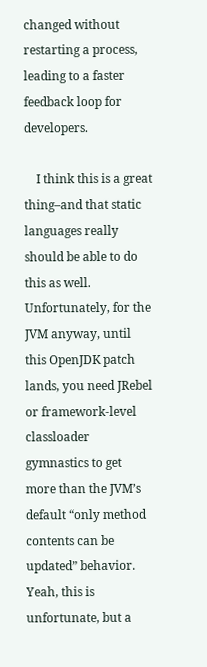changed without restarting a process, leading to a faster feedback loop for developers.

    I think this is a great thing–and that static languages really should be able to do this as well. Unfortunately, for the JVM anyway, until this OpenJDK patch lands, you need JRebel or framework-level classloader gymnastics to get more than the JVM’s default “only method contents can be updated” behavior. Yeah, this is unfortunate, but a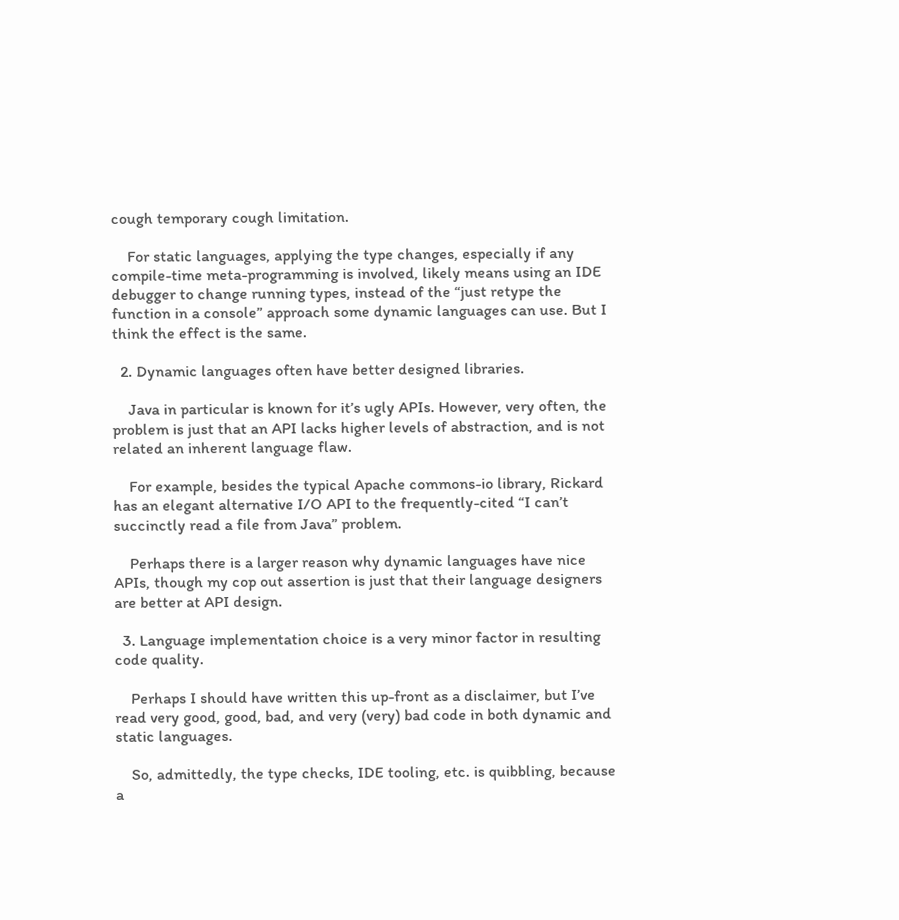cough temporary cough limitation.

    For static languages, applying the type changes, especially if any compile-time meta-programming is involved, likely means using an IDE debugger to change running types, instead of the “just retype the function in a console” approach some dynamic languages can use. But I think the effect is the same.

  2. Dynamic languages often have better designed libraries.

    Java in particular is known for it’s ugly APIs. However, very often, the problem is just that an API lacks higher levels of abstraction, and is not related an inherent language flaw.

    For example, besides the typical Apache commons-io library, Rickard has an elegant alternative I/O API to the frequently-cited “I can’t succinctly read a file from Java” problem.

    Perhaps there is a larger reason why dynamic languages have nice APIs, though my cop out assertion is just that their language designers are better at API design.

  3. Language implementation choice is a very minor factor in resulting code quality.

    Perhaps I should have written this up-front as a disclaimer, but I’ve read very good, good, bad, and very (very) bad code in both dynamic and static languages.

    So, admittedly, the type checks, IDE tooling, etc. is quibbling, because a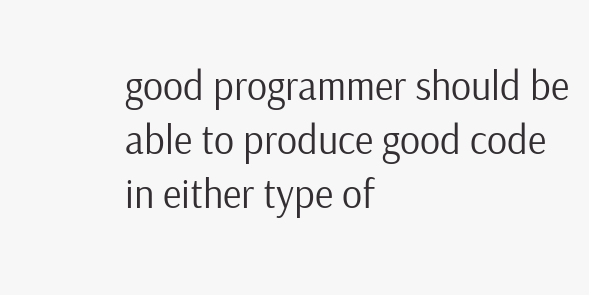good programmer should be able to produce good code in either type of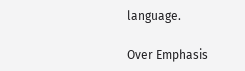language.

Over Emphasis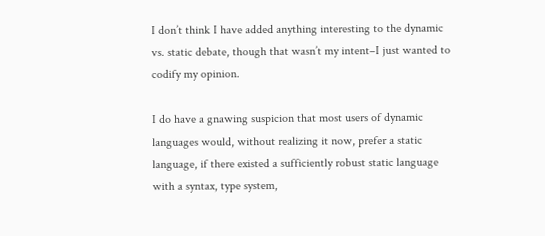I don’t think I have added anything interesting to the dynamic vs. static debate, though that wasn’t my intent–I just wanted to codify my opinion.

I do have a gnawing suspicion that most users of dynamic languages would, without realizing it now, prefer a static language, if there existed a sufficiently robust static language with a syntax, type system,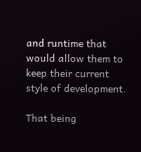and runtime that would allow them to keep their current style of development.

That being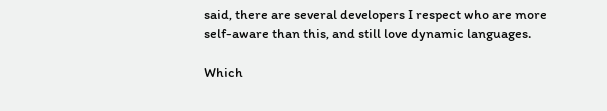said, there are several developers I respect who are more self-aware than this, and still love dynamic languages.

Which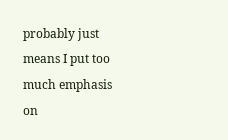probably just means I put too much emphasis on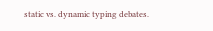static vs. dynamic typing debates.